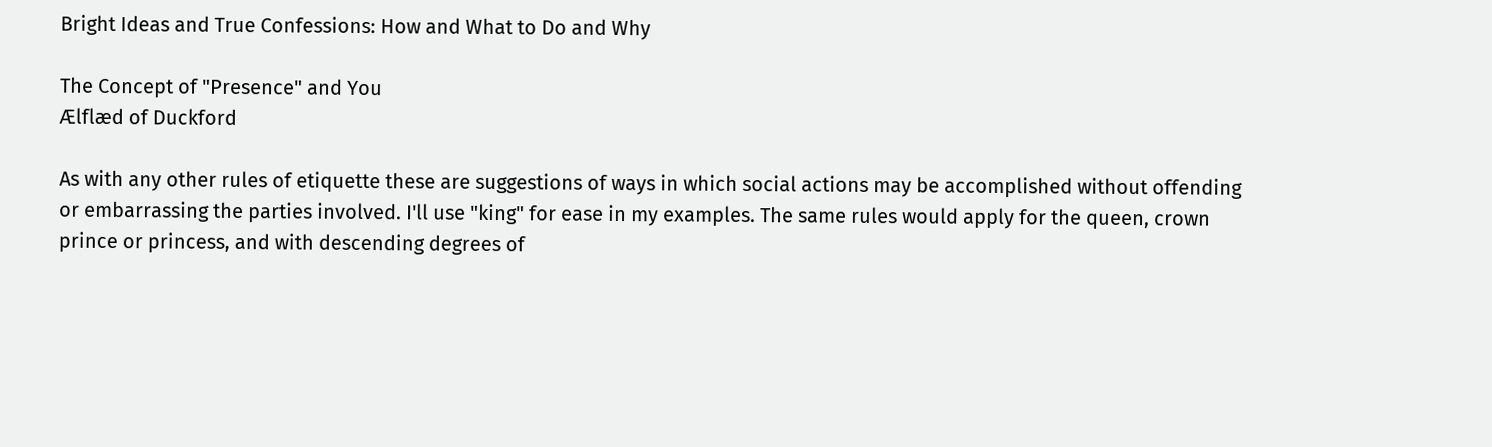Bright Ideas and True Confessions: How and What to Do and Why

The Concept of "Presence" and You
Ælflæd of Duckford

As with any other rules of etiquette these are suggestions of ways in which social actions may be accomplished without offending or embarrassing the parties involved. I'll use "king" for ease in my examples. The same rules would apply for the queen, crown prince or princess, and with descending degrees of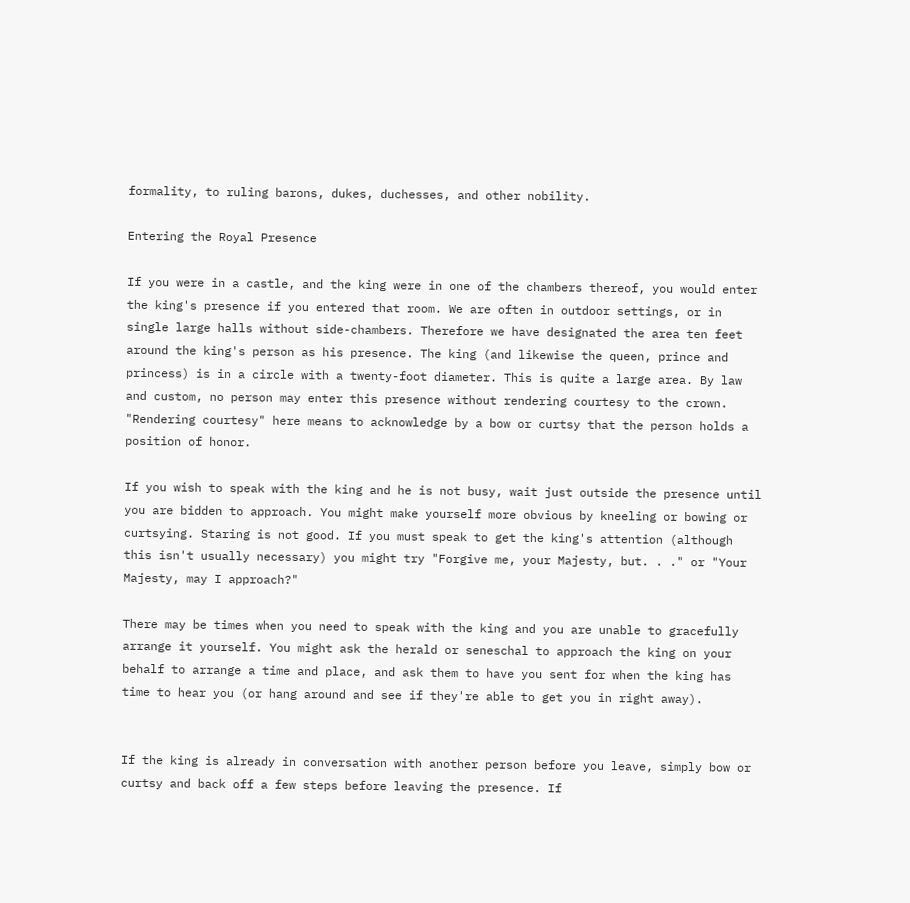formality, to ruling barons, dukes, duchesses, and other nobility.

Entering the Royal Presence

If you were in a castle, and the king were in one of the chambers thereof, you would enter the king's presence if you entered that room. We are often in outdoor settings, or in single large halls without side-chambers. Therefore we have designated the area ten feet around the king's person as his presence. The king (and likewise the queen, prince and princess) is in a circle with a twenty-foot diameter. This is quite a large area. By law and custom, no person may enter this presence without rendering courtesy to the crown. "Rendering courtesy" here means to acknowledge by a bow or curtsy that the person holds a position of honor.

If you wish to speak with the king and he is not busy, wait just outside the presence until you are bidden to approach. You might make yourself more obvious by kneeling or bowing or curtsying. Staring is not good. If you must speak to get the king's attention (although this isn't usually necessary) you might try "Forgive me, your Majesty, but. . ." or "Your Majesty, may I approach?"

There may be times when you need to speak with the king and you are unable to gracefully arrange it yourself. You might ask the herald or seneschal to approach the king on your behalf to arrange a time and place, and ask them to have you sent for when the king has time to hear you (or hang around and see if they're able to get you in right away).


If the king is already in conversation with another person before you leave, simply bow or curtsy and back off a few steps before leaving the presence. If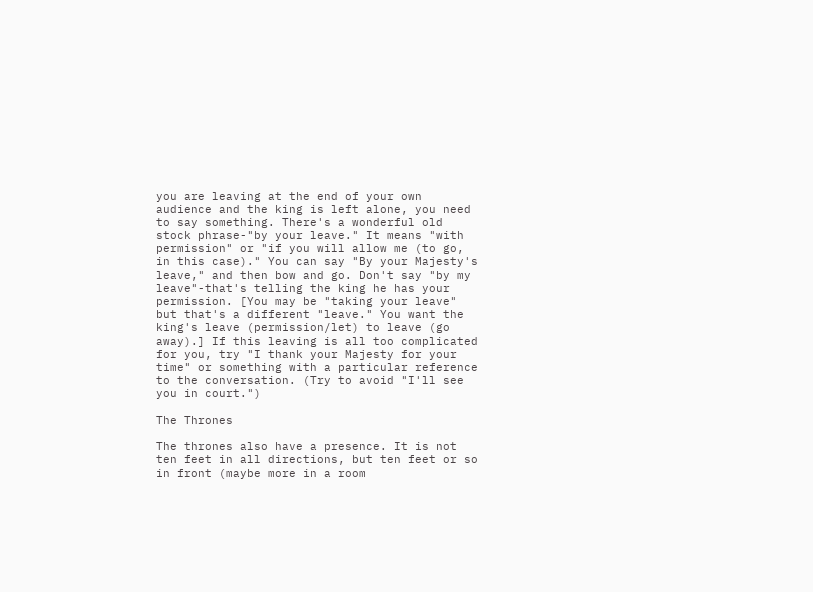you are leaving at the end of your own audience and the king is left alone, you need to say something. There's a wonderful old stock phrase-"by your leave." It means "with permission" or "if you will allow me (to go, in this case)." You can say "By your Majesty's leave," and then bow and go. Don't say "by my leave"-that's telling the king he has your permission. [You may be "taking your leave" but that's a different "leave." You want the king's leave (permission/let) to leave (go away).] If this leaving is all too complicated for you, try "I thank your Majesty for your time" or something with a particular reference to the conversation. (Try to avoid "I'll see you in court.")

The Thrones

The thrones also have a presence. It is not ten feet in all directions, but ten feet or so in front (maybe more in a room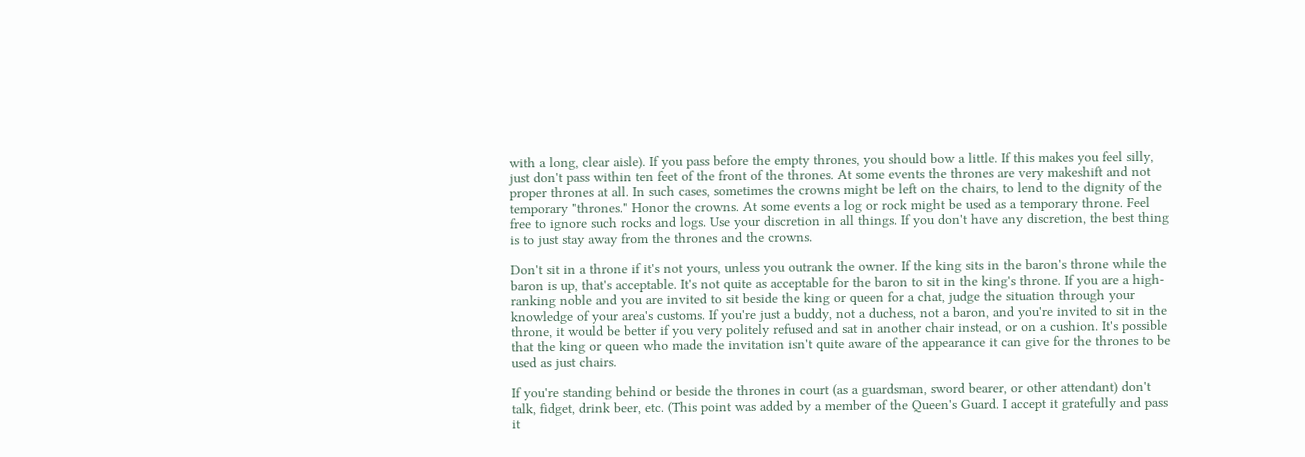with a long, clear aisle). If you pass before the empty thrones, you should bow a little. If this makes you feel silly, just don't pass within ten feet of the front of the thrones. At some events the thrones are very makeshift and not proper thrones at all. In such cases, sometimes the crowns might be left on the chairs, to lend to the dignity of the temporary "thrones." Honor the crowns. At some events a log or rock might be used as a temporary throne. Feel free to ignore such rocks and logs. Use your discretion in all things. If you don't have any discretion, the best thing is to just stay away from the thrones and the crowns.

Don't sit in a throne if it's not yours, unless you outrank the owner. If the king sits in the baron's throne while the baron is up, that's acceptable. It's not quite as acceptable for the baron to sit in the king's throne. If you are a high-ranking noble and you are invited to sit beside the king or queen for a chat, judge the situation through your knowledge of your area's customs. If you're just a buddy, not a duchess, not a baron, and you're invited to sit in the throne, it would be better if you very politely refused and sat in another chair instead, or on a cushion. It's possible that the king or queen who made the invitation isn't quite aware of the appearance it can give for the thrones to be used as just chairs.

If you're standing behind or beside the thrones in court (as a guardsman, sword bearer, or other attendant) don't talk, fidget, drink beer, etc. (This point was added by a member of the Queen's Guard. I accept it gratefully and pass it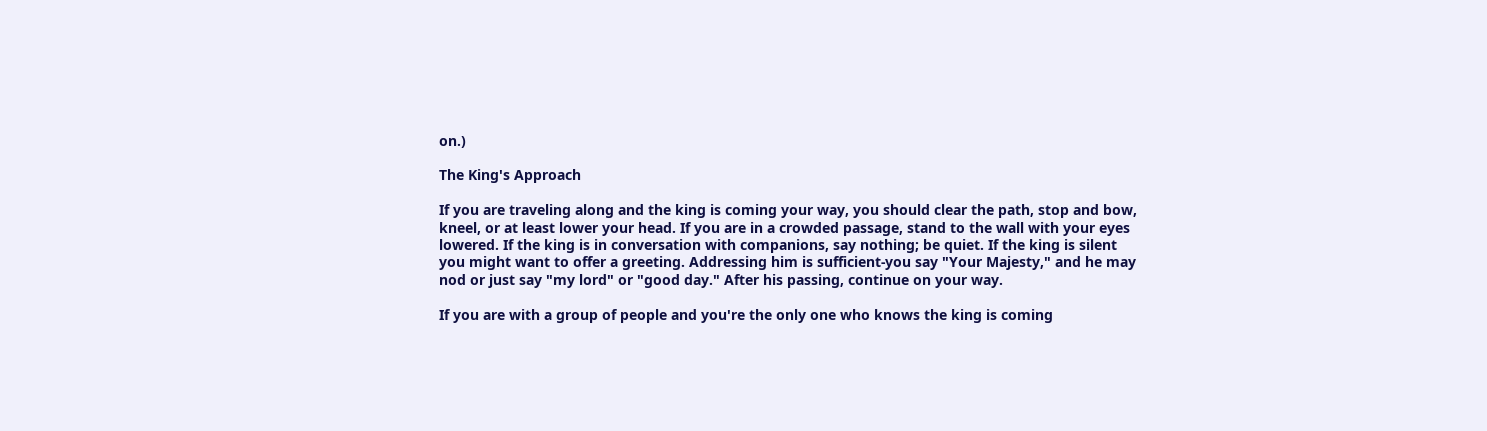on.)

The King's Approach

If you are traveling along and the king is coming your way, you should clear the path, stop and bow, kneel, or at least lower your head. If you are in a crowded passage, stand to the wall with your eyes lowered. If the king is in conversation with companions, say nothing; be quiet. If the king is silent you might want to offer a greeting. Addressing him is sufficient-you say "Your Majesty," and he may nod or just say "my lord" or "good day." After his passing, continue on your way.

If you are with a group of people and you're the only one who knows the king is coming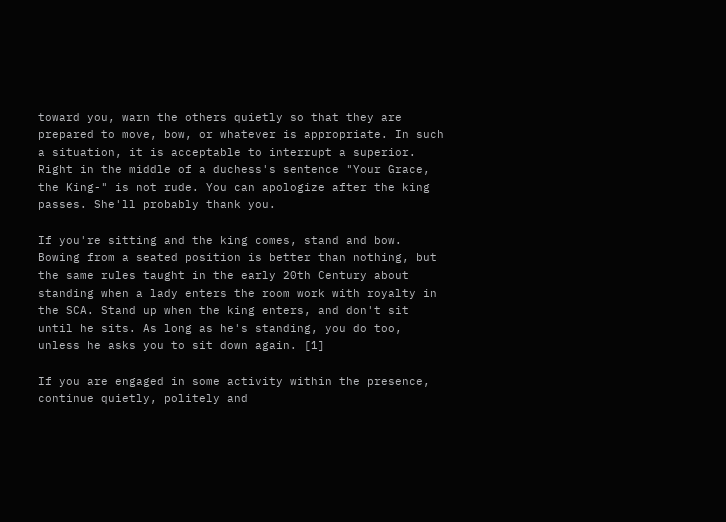toward you, warn the others quietly so that they are prepared to move, bow, or whatever is appropriate. In such a situation, it is acceptable to interrupt a superior. Right in the middle of a duchess's sentence "Your Grace, the King-" is not rude. You can apologize after the king passes. She'll probably thank you.

If you're sitting and the king comes, stand and bow. Bowing from a seated position is better than nothing, but the same rules taught in the early 20th Century about standing when a lady enters the room work with royalty in the SCA. Stand up when the king enters, and don't sit until he sits. As long as he's standing, you do too, unless he asks you to sit down again. [1]

If you are engaged in some activity within the presence, continue quietly, politely and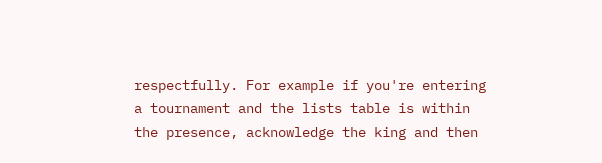respectfully. For example if you're entering a tournament and the lists table is within the presence, acknowledge the king and then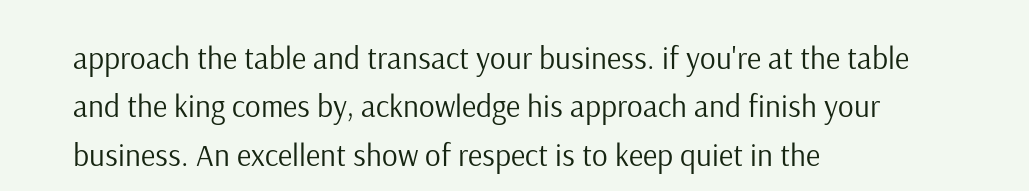approach the table and transact your business. if you're at the table and the king comes by, acknowledge his approach and finish your business. An excellent show of respect is to keep quiet in the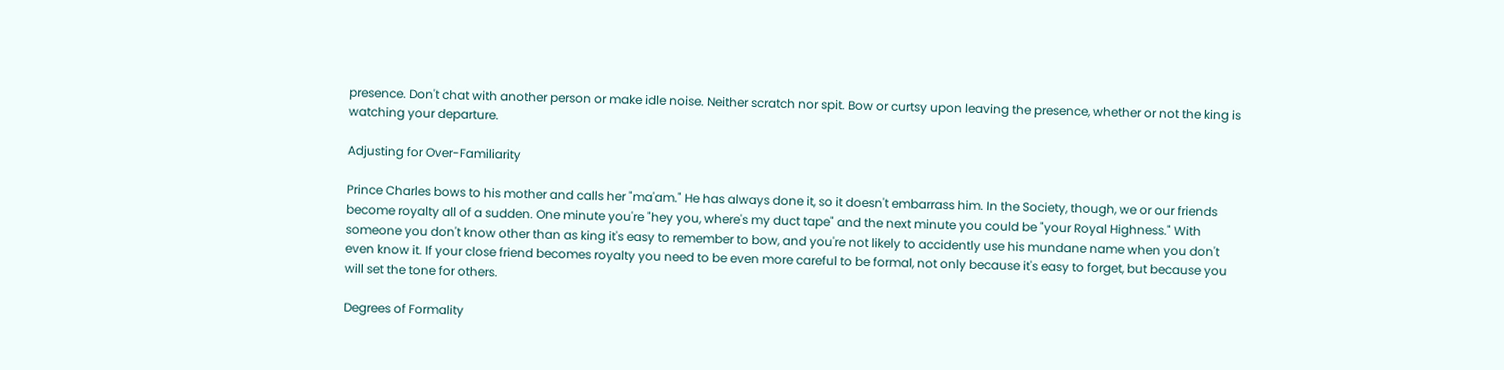presence. Don't chat with another person or make idle noise. Neither scratch nor spit. Bow or curtsy upon leaving the presence, whether or not the king is watching your departure.

Adjusting for Over-Familiarity

Prince Charles bows to his mother and calls her "ma'am." He has always done it, so it doesn't embarrass him. In the Society, though, we or our friends become royalty all of a sudden. One minute you're "hey you, where's my duct tape" and the next minute you could be "your Royal Highness." With someone you don't know other than as king it's easy to remember to bow, and you're not likely to accidently use his mundane name when you don't even know it. If your close friend becomes royalty you need to be even more careful to be formal, not only because it's easy to forget, but because you will set the tone for others.

Degrees of Formality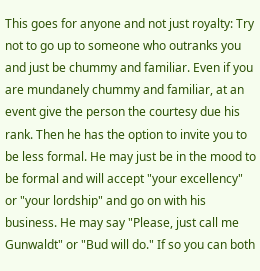This goes for anyone and not just royalty: Try not to go up to someone who outranks you and just be chummy and familiar. Even if you are mundanely chummy and familiar, at an event give the person the courtesy due his rank. Then he has the option to invite you to be less formal. He may just be in the mood to be formal and will accept "your excellency" or "your lordship" and go on with his business. He may say "Please, just call me Gunwaldt" or "Bud will do." If so you can both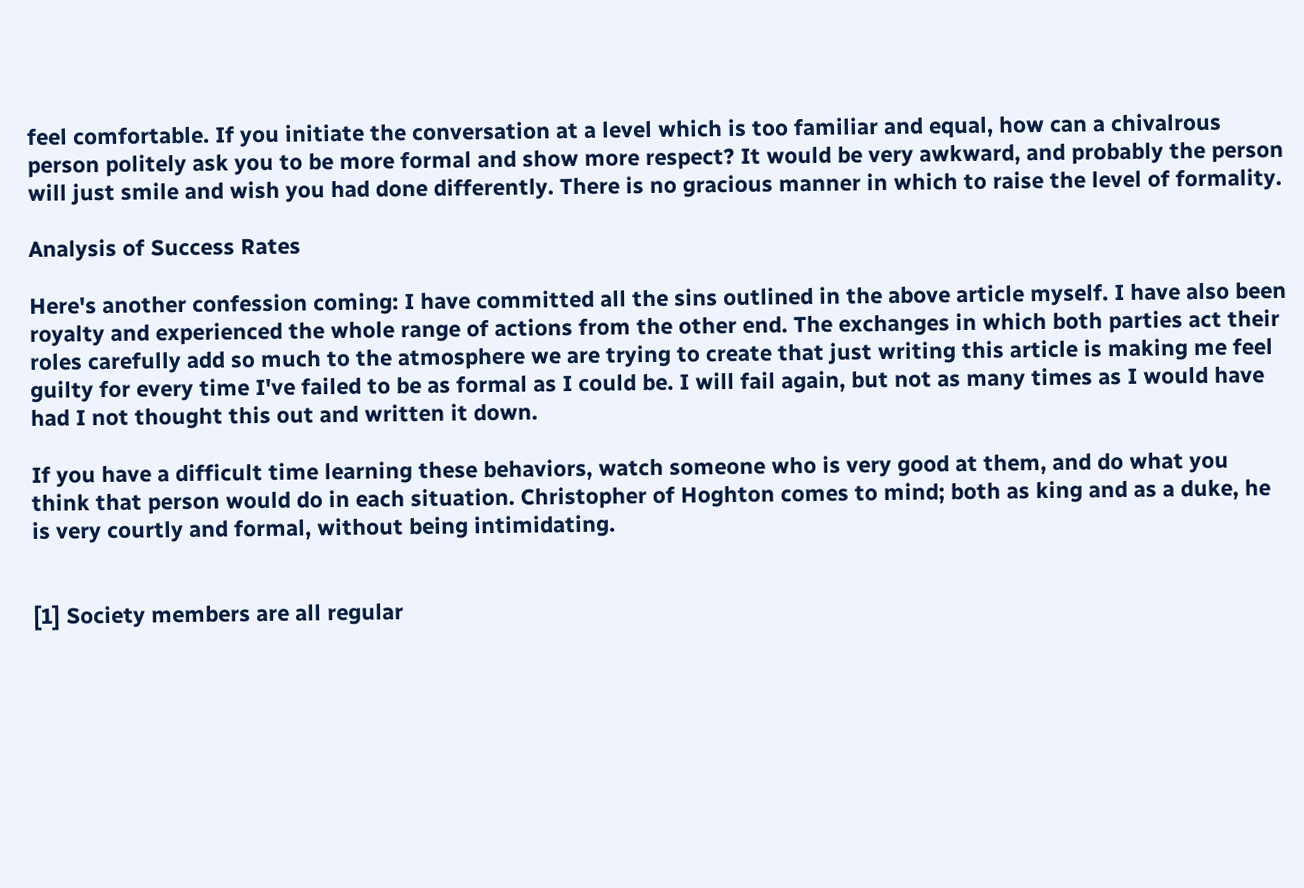feel comfortable. If you initiate the conversation at a level which is too familiar and equal, how can a chivalrous person politely ask you to be more formal and show more respect? It would be very awkward, and probably the person will just smile and wish you had done differently. There is no gracious manner in which to raise the level of formality.

Analysis of Success Rates

Here's another confession coming: I have committed all the sins outlined in the above article myself. I have also been royalty and experienced the whole range of actions from the other end. The exchanges in which both parties act their roles carefully add so much to the atmosphere we are trying to create that just writing this article is making me feel guilty for every time I've failed to be as formal as I could be. I will fail again, but not as many times as I would have had I not thought this out and written it down.

If you have a difficult time learning these behaviors, watch someone who is very good at them, and do what you think that person would do in each situation. Christopher of Hoghton comes to mind; both as king and as a duke, he is very courtly and formal, without being intimidating.


[1] Society members are all regular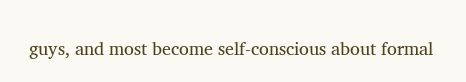guys, and most become self-conscious about formal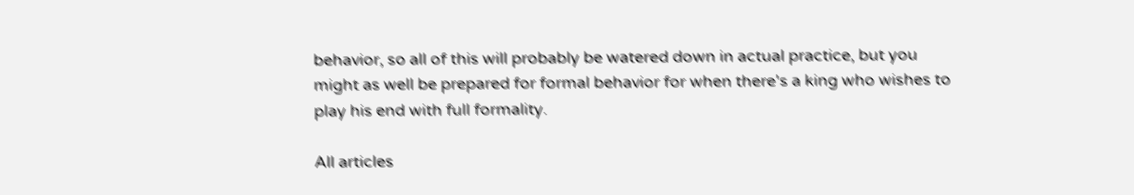behavior, so all of this will probably be watered down in actual practice, but you might as well be prepared for formal behavior for when there's a king who wishes to play his end with full formality.

All articles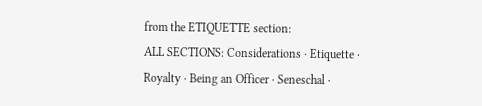from the ETIQUETTE section:
ALL SECTIONS: Considerations · Etiquette · Royalty · Being an Officer · Seneschal ·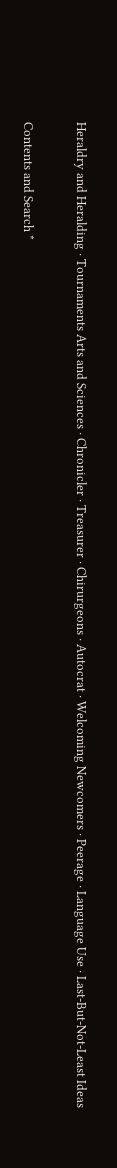Heraldry and Heralding · Tournaments Arts and Sciences · Chronicler · Treasurer · Chirurgeons · Autocrat · Welcoming Newcomers · Peerage · Language Use · Last-But-Not-Least Ideas

Contents and Search *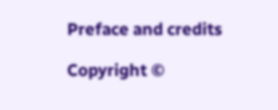Preface and credits

Copyright ©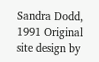Sandra Dodd, 1991 Original site design by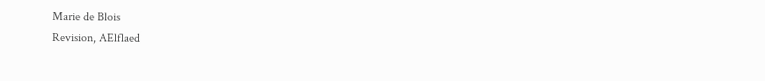Marie de Blois
Revision, AElflaed